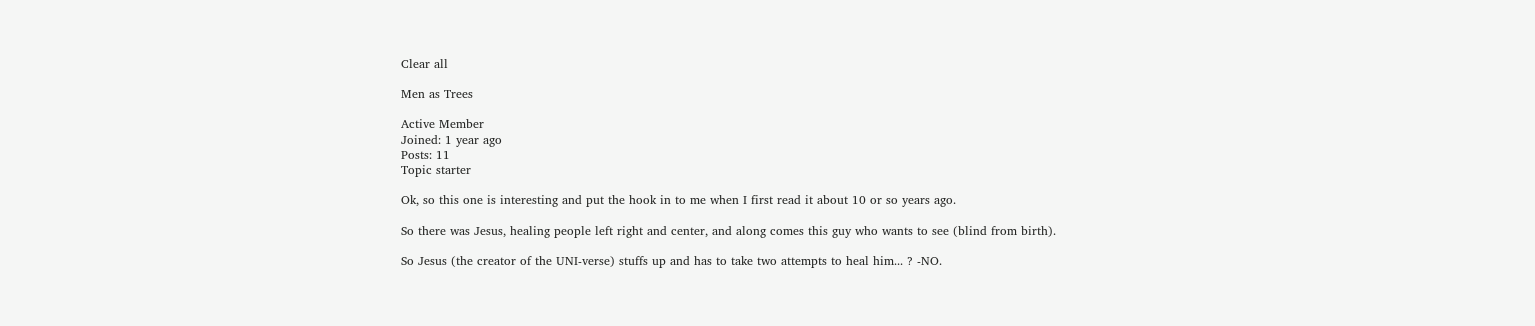Clear all

Men as Trees

Active Member
Joined: 1 year ago
Posts: 11
Topic starter

Ok, so this one is interesting and put the hook in to me when I first read it about 10 or so years ago.

So there was Jesus, healing people left right and center, and along comes this guy who wants to see (blind from birth).

So Jesus (the creator of the UNI-verse) stuffs up and has to take two attempts to heal him... ? -NO.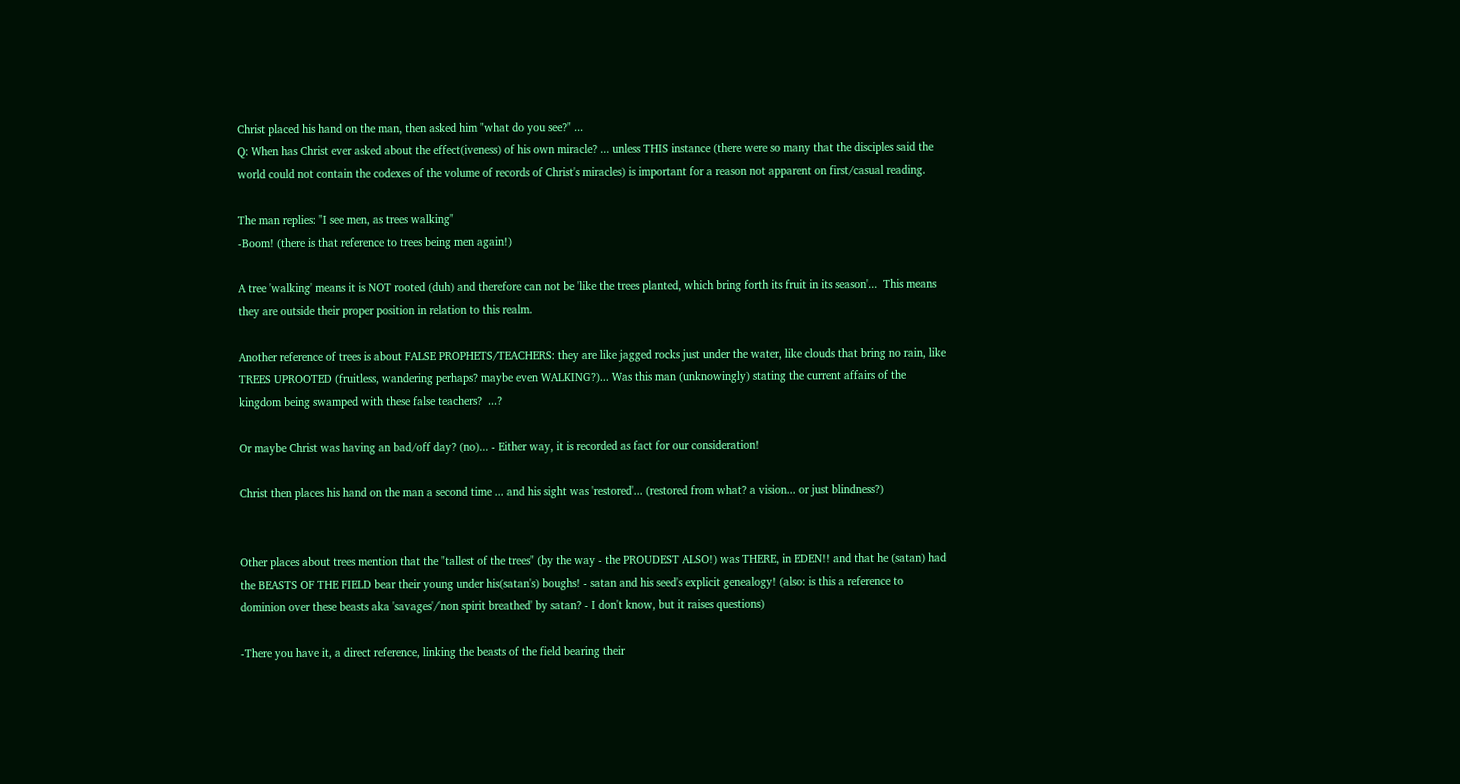Christ placed his hand on the man, then asked him "what do you see?" ...
Q: When has Christ ever asked about the effect(iveness) of his own miracle? ... unless THIS instance (there were so many that the disciples said the world could not contain the codexes of the volume of records of Christ's miracles) is important for a reason not apparent on first/casual reading.

The man replies: "I see men, as trees walking"
-Boom! (there is that reference to trees being men again!)

A tree 'walking' means it is NOT rooted (duh) and therefore can not be 'like the trees planted, which bring forth its fruit in its season'...  This means they are outside their proper position in relation to this realm.

Another reference of trees is about FALSE PROPHETS/TEACHERS: they are like jagged rocks just under the water, like clouds that bring no rain, like TREES UPROOTED (fruitless, wandering perhaps? maybe even WALKING?)... Was this man (unknowingly) stating the current affairs of the kingdom being swamped with these false teachers?  ...?

Or maybe Christ was having an bad/off day? (no)... - Either way, it is recorded as fact for our consideration!

Christ then places his hand on the man a second time ... and his sight was 'restored'... (restored from what? a vision... or just blindness?)


Other places about trees mention that the "tallest of the trees" (by the way - the PROUDEST ALSO!) was THERE, in EDEN!! and that he (satan) had the BEASTS OF THE FIELD bear their young under his(satan's) boughs! - satan and his seed's explicit genealogy! (also: is this a reference to dominion over these beasts aka 'savages'/'non spirit breathed' by satan? - I don't know, but it raises questions)

-There you have it, a direct reference, linking the beasts of the field bearing their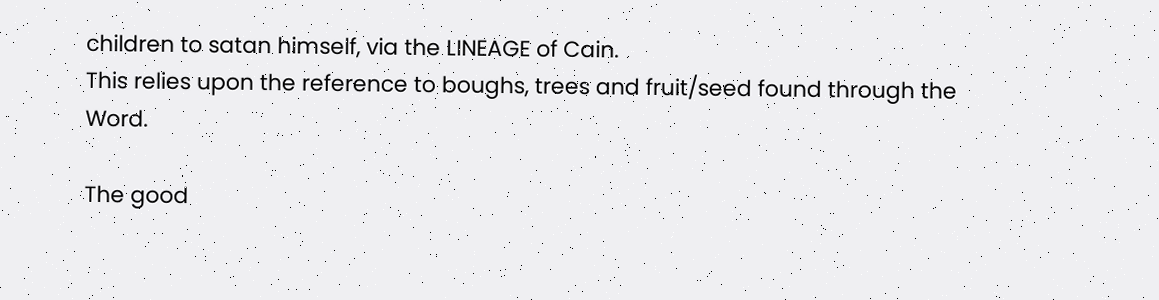children to satan himself, via the LINEAGE of Cain.
This relies upon the reference to boughs, trees and fruit/seed found through the Word.

The good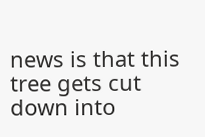news is that this tree gets cut down into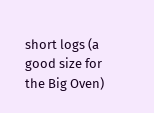short logs (a good size for the Big Oven)